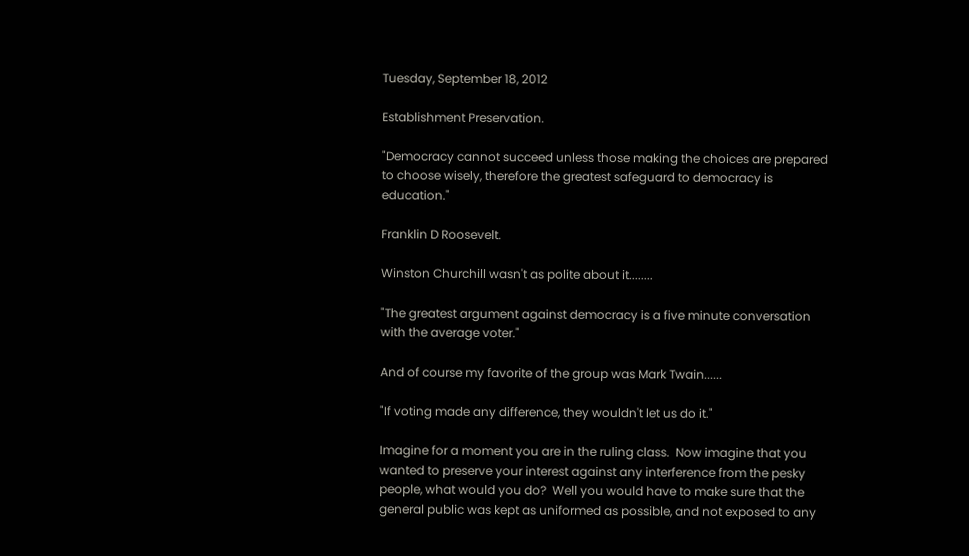Tuesday, September 18, 2012

Establishment Preservation.

"Democracy cannot succeed unless those making the choices are prepared to choose wisely, therefore the greatest safeguard to democracy is education."

Franklin D Roosevelt.

Winston Churchill wasn't as polite about it........

"The greatest argument against democracy is a five minute conversation with the average voter."

And of course my favorite of the group was Mark Twain......

"If voting made any difference, they wouldn't let us do it."

Imagine for a moment you are in the ruling class.  Now imagine that you wanted to preserve your interest against any interference from the pesky people, what would you do?  Well you would have to make sure that the general public was kept as uniformed as possible, and not exposed to any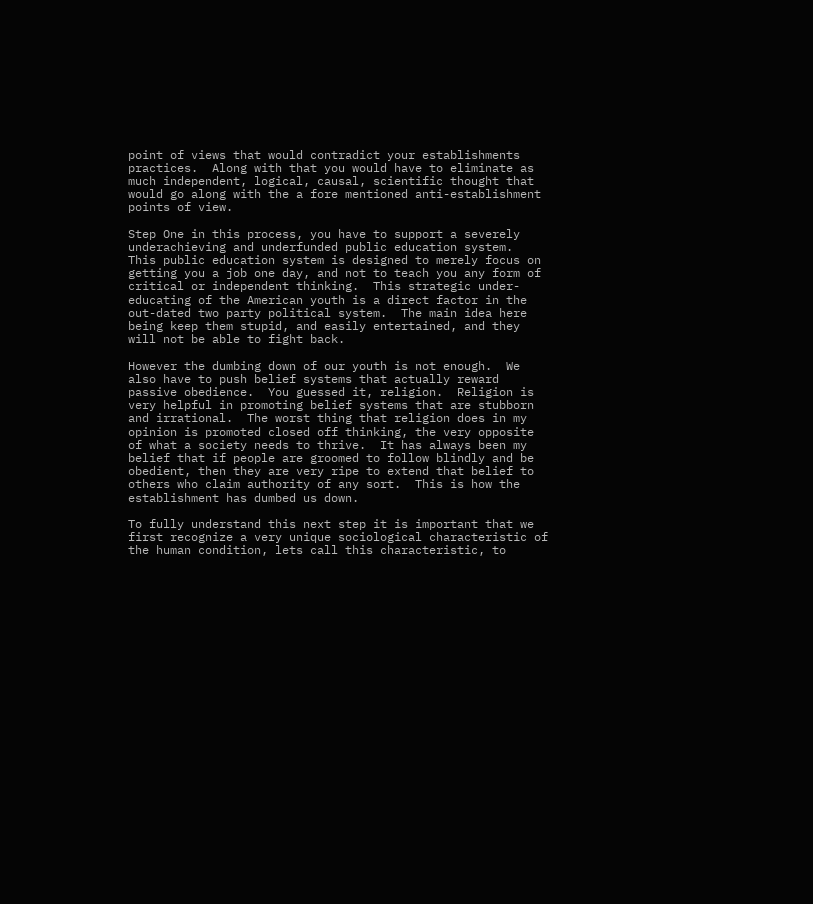point of views that would contradict your establishments practices.  Along with that you would have to eliminate as much independent, logical, causal, scientific thought that would go along with the a fore mentioned anti-establishment points of view.

Step One in this process, you have to support a severely underachieving and underfunded public education system.  This public education system is designed to merely focus on getting you a job one day, and not to teach you any form of critical or independent thinking.  This strategic under-educating of the American youth is a direct factor in the out-dated two party political system.  The main idea here being keep them stupid, and easily entertained, and they will not be able to fight back.

However the dumbing down of our youth is not enough.  We also have to push belief systems that actually reward passive obedience.  You guessed it, religion.  Religion is very helpful in promoting belief systems that are stubborn  and irrational.  The worst thing that religion does in my opinion is promoted closed off thinking, the very opposite of what a society needs to thrive.  It has always been my belief that if people are groomed to follow blindly and be obedient, then they are very ripe to extend that belief to others who claim authority of any sort.  This is how the establishment has dumbed us down.

To fully understand this next step it is important that we first recognize a very unique sociological characteristic of the human condition, lets call this characteristic, to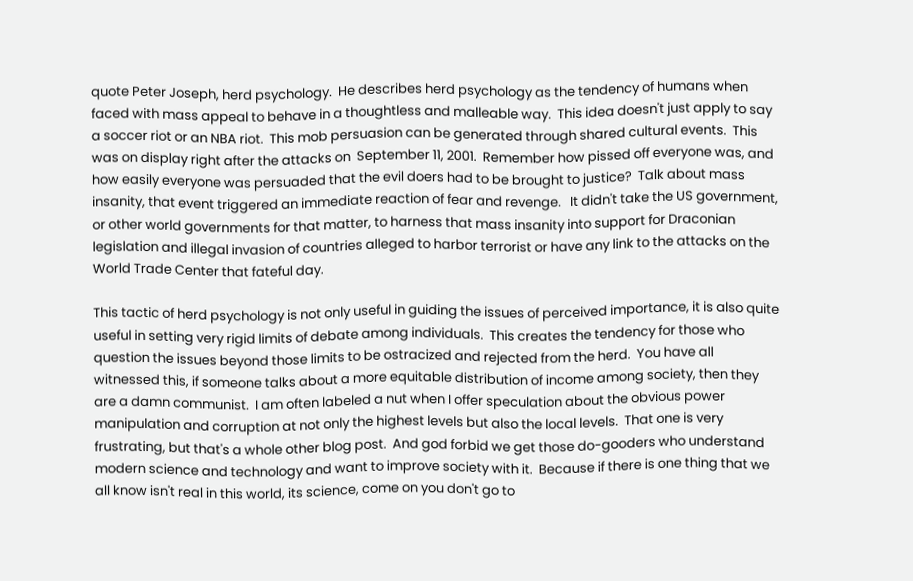quote Peter Joseph, herd psychology.  He describes herd psychology as the tendency of humans when faced with mass appeal to behave in a thoughtless and malleable way.  This idea doesn't just apply to say a soccer riot or an NBA riot.  This mob persuasion can be generated through shared cultural events.  This was on display right after the attacks on  September 11, 2001.  Remember how pissed off everyone was, and how easily everyone was persuaded that the evil doers had to be brought to justice?  Talk about mass insanity, that event triggered an immediate reaction of fear and revenge.   It didn't take the US government, or other world governments for that matter, to harness that mass insanity into support for Draconian legislation and illegal invasion of countries alleged to harbor terrorist or have any link to the attacks on the World Trade Center that fateful day.

This tactic of herd psychology is not only useful in guiding the issues of perceived importance, it is also quite useful in setting very rigid limits of debate among individuals.  This creates the tendency for those who question the issues beyond those limits to be ostracized and rejected from the herd.  You have all witnessed this, if someone talks about a more equitable distribution of income among society, then they are a damn communist.  I am often labeled a nut when I offer speculation about the obvious power manipulation and corruption at not only the highest levels but also the local levels.  That one is very frustrating, but that's a whole other blog post.  And god forbid we get those do-gooders who understand modern science and technology and want to improve society with it.  Because if there is one thing that we all know isn't real in this world, its science, come on you don't go to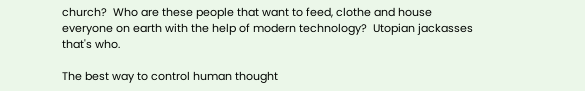church?  Who are these people that want to feed, clothe and house everyone on earth with the help of modern technology?  Utopian jackasses that's who.

The best way to control human thought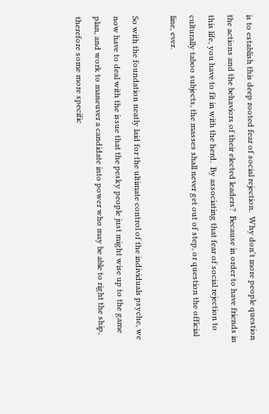is to establish this deep rooted fear of social rejection.  Why don't more people question the actions and the behaviors of their elected leaders?  Because in order to have friends in this life, you have to fit in with the herd.  By associating that fear of social rejection to culturally taboo subjects, the masses shall never get out of step, or question the official line, ever.

So with the foundation neatly laid for the ultimate control of the individuals psyche, we now have to deal with the issue that the pesky people just might wise up to the game plan, and work to maneuver a candidate into power who may be able to right the ship, therefore some more specific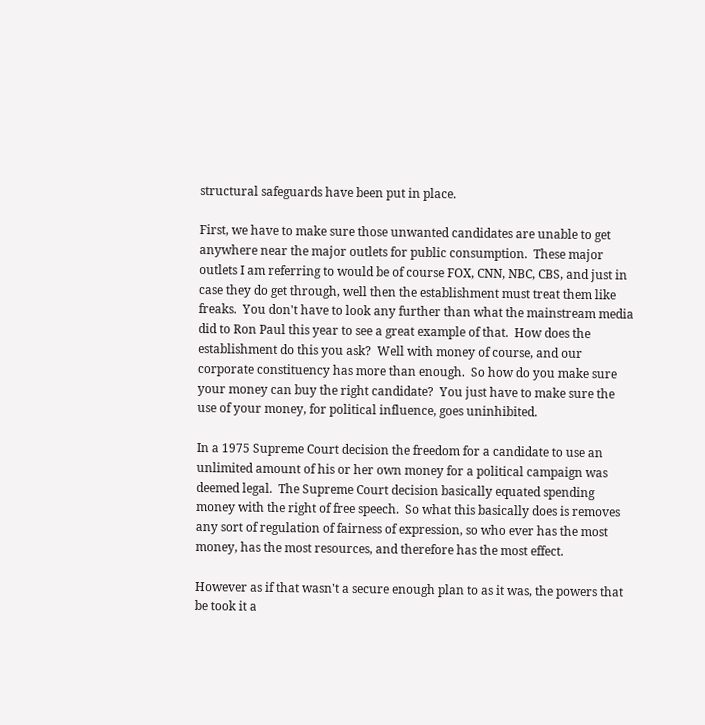structural safeguards have been put in place.

First, we have to make sure those unwanted candidates are unable to get anywhere near the major outlets for public consumption.  These major outlets I am referring to would be of course FOX, CNN, NBC, CBS, and just in case they do get through, well then the establishment must treat them like freaks.  You don't have to look any further than what the mainstream media did to Ron Paul this year to see a great example of that.  How does the establishment do this you ask?  Well with money of course, and our corporate constituency has more than enough.  So how do you make sure your money can buy the right candidate?  You just have to make sure the use of your money, for political influence, goes uninhibited.

In a 1975 Supreme Court decision the freedom for a candidate to use an unlimited amount of his or her own money for a political campaign was deemed legal.  The Supreme Court decision basically equated spending money with the right of free speech.  So what this basically does is removes any sort of regulation of fairness of expression, so who ever has the most money, has the most resources, and therefore has the most effect.

However as if that wasn't a secure enough plan to as it was, the powers that be took it a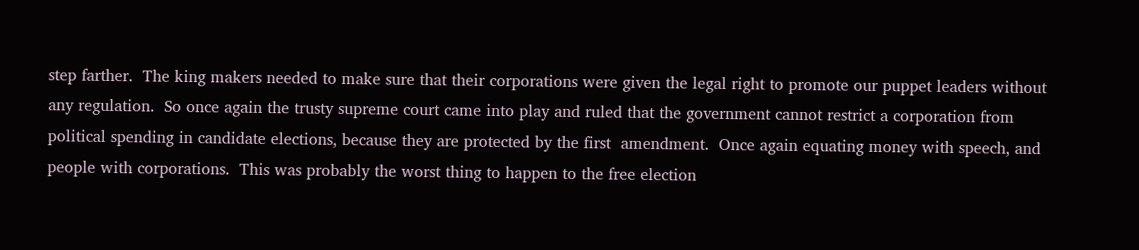step farther.  The king makers needed to make sure that their corporations were given the legal right to promote our puppet leaders without any regulation.  So once again the trusty supreme court came into play and ruled that the government cannot restrict a corporation from political spending in candidate elections, because they are protected by the first  amendment.  Once again equating money with speech, and people with corporations.  This was probably the worst thing to happen to the free election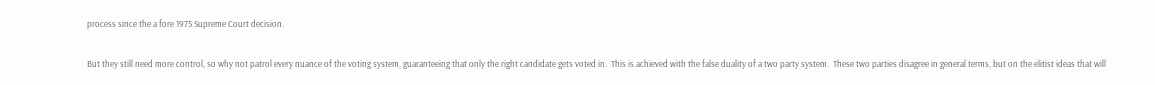process since the a fore 1975 Supreme Court decision.

But they still need more control, so why not patrol every nuance of the voting system, guaranteeing that only the right candidate gets voted in.  This is achieved with the false duality of a two party system.  These two parties disagree in general terms, but on the elitist ideas that will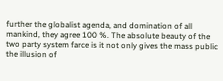further the globalist agenda, and domination of all mankind, they agree 100 %. The absolute beauty of the two party system farce is it not only gives the mass public the illusion of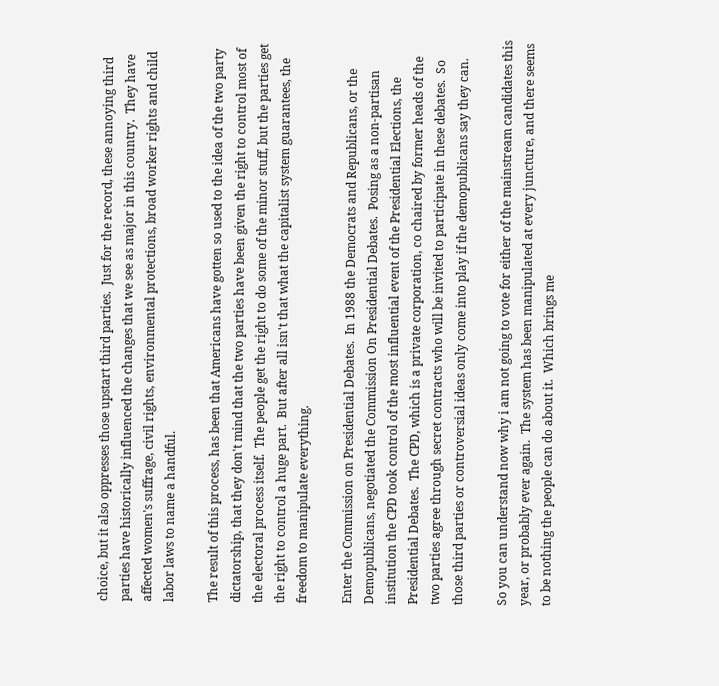choice, but it also oppresses those upstart third parties.  Just for the record, these annoying third parties have historically influenced the changes that we see as major in this country.  They have affected women's suffrage, civil rights, environmental protections, broad worker rights and child labor laws to name a handful.

The result of this process, has been that Americans have gotten so used to the idea of the two party dictatorship, that they don't mind that the two parties have been given the right to control most of the electoral process itself.  The people get the right to do some of the minor stuff, but the parties get the right to control a huge part.  But after all isn't that what the capitalist system guarantees, the freedom to manipulate everything.

Enter the Commission on Presidential Debates.  In 1988 the Democrats and Republicans, or the Demopublicans, negotiated the Commission On Presidential Debates.  Posing as a non-partisan institution the CPD took control of the most influential event of the Presidential Elections, the Presidential Debates.  The CPD, which is a private corporation, co chaired by former heads of the two parties agree through secret contracts who will be invited to participate in these debates.  So those third parties or controversial ideas only come into play if the demopublicans say they can.

So you can understand now why i am not going to vote for either of the mainstream candidates this year, or probably ever again.  The system has been manipulated at every juncture, and there seems to be nothing the people can do about it.  Which brings me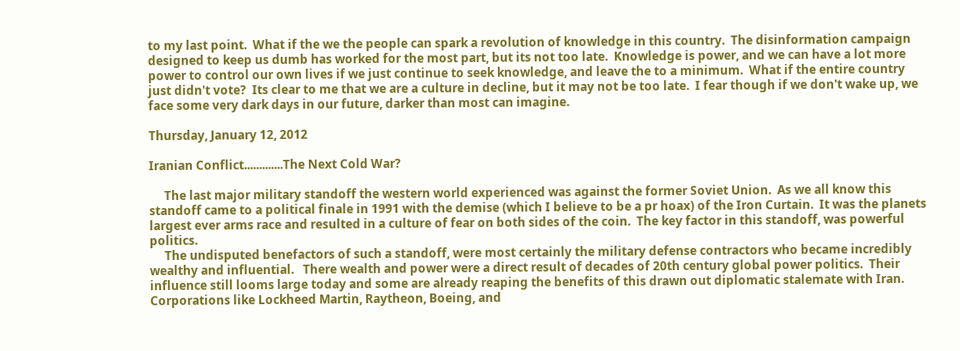to my last point.  What if the we the people can spark a revolution of knowledge in this country.  The disinformation campaign designed to keep us dumb has worked for the most part, but its not too late.  Knowledge is power, and we can have a lot more power to control our own lives if we just continue to seek knowledge, and leave the to a minimum.  What if the entire country just didn't vote?  Its clear to me that we are a culture in decline, but it may not be too late.  I fear though if we don't wake up, we face some very dark days in our future, darker than most can imagine.

Thursday, January 12, 2012

Iranian Conflict.............The Next Cold War?

     The last major military standoff the western world experienced was against the former Soviet Union.  As we all know this standoff came to a political finale in 1991 with the demise (which I believe to be a pr hoax) of the Iron Curtain.  It was the planets largest ever arms race and resulted in a culture of fear on both sides of the coin.  The key factor in this standoff, was powerful politics.
     The undisputed benefactors of such a standoff, were most certainly the military defense contractors who became incredibly wealthy and influential.   There wealth and power were a direct result of decades of 20th century global power politics.  Their influence still looms large today and some are already reaping the benefits of this drawn out diplomatic stalemate with Iran.  Corporations like Lockheed Martin, Raytheon, Boeing, and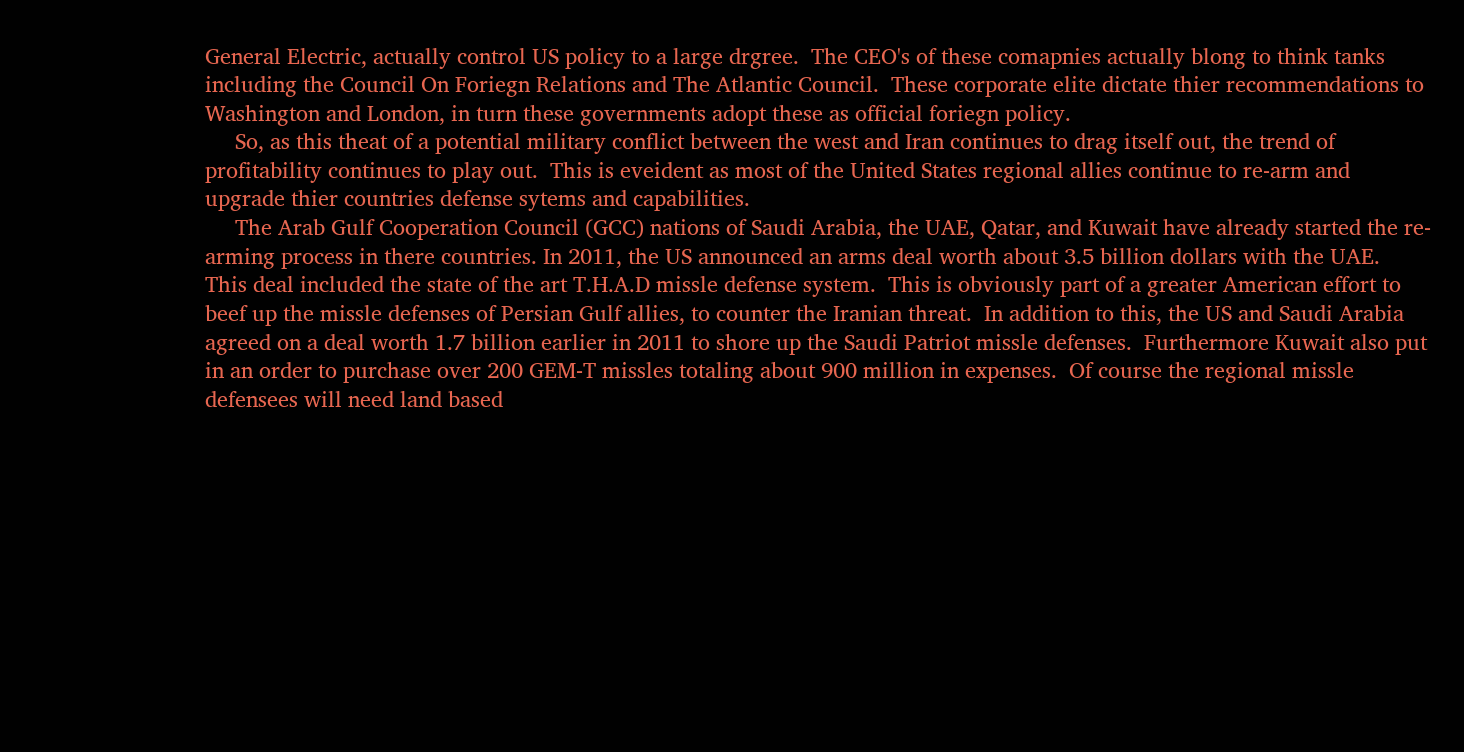General Electric, actually control US policy to a large drgree.  The CEO's of these comapnies actually blong to think tanks including the Council On Foriegn Relations and The Atlantic Council.  These corporate elite dictate thier recommendations to Washington and London, in turn these governments adopt these as official foriegn policy.
     So, as this theat of a potential military conflict between the west and Iran continues to drag itself out, the trend of profitability continues to play out.  This is eveident as most of the United States regional allies continue to re-arm and upgrade thier countries defense sytems and capabilities.
     The Arab Gulf Cooperation Council (GCC) nations of Saudi Arabia, the UAE, Qatar, and Kuwait have already started the re-arming process in there countries. In 2011, the US announced an arms deal worth about 3.5 billion dollars with the UAE.  This deal included the state of the art T.H.A.D missle defense system.  This is obviously part of a greater American effort to beef up the missle defenses of Persian Gulf allies, to counter the Iranian threat.  In addition to this, the US and Saudi Arabia agreed on a deal worth 1.7 billion earlier in 2011 to shore up the Saudi Patriot missle defenses.  Furthermore Kuwait also put in an order to purchase over 200 GEM-T missles totaling about 900 million in expenses.  Of course the regional missle defensees will need land based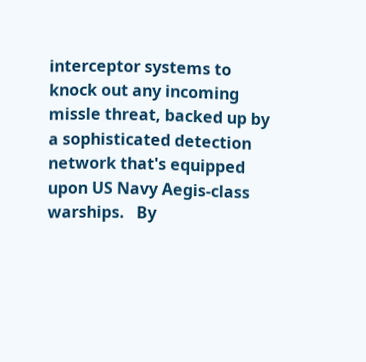interceptor systems to knock out any incoming missle threat, backed up by a sophisticated detection network that's equipped upon US Navy Aegis-class warships.   By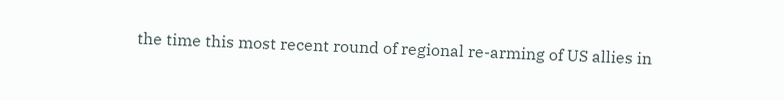the time this most recent round of regional re-arming of US allies in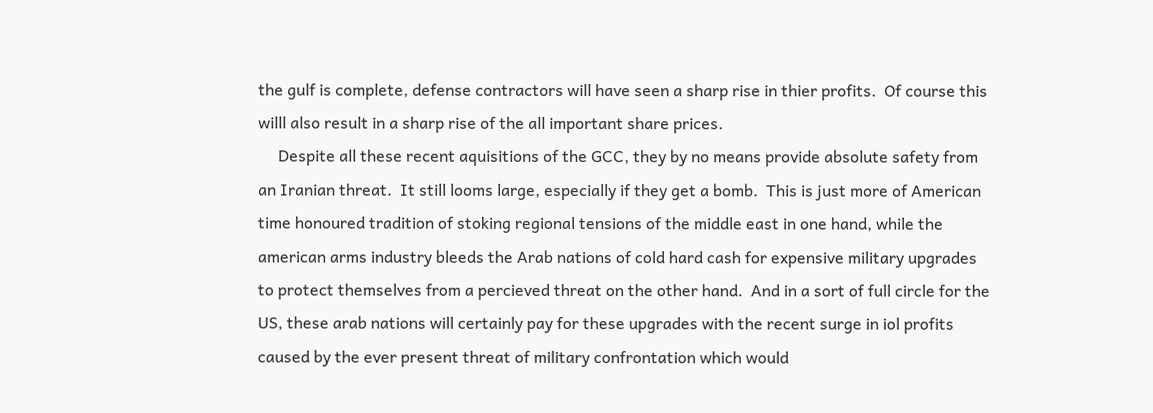the gulf is complete, defense contractors will have seen a sharp rise in thier profits.  Of course this willl also result in a sharp rise of the all important share prices.
     Despite all these recent aquisitions of the GCC, they by no means provide absolute safety from an Iranian threat.  It still looms large, especially if they get a bomb.  This is just more of American time honoured tradition of stoking regional tensions of the middle east in one hand, while the american arms industry bleeds the Arab nations of cold hard cash for expensive military upgrades to protect themselves from a percieved threat on the other hand.  And in a sort of full circle for the US, these arab nations will certainly pay for these upgrades with the recent surge in iol profits caused by the ever present threat of military confrontation which would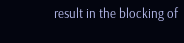result in the blocking of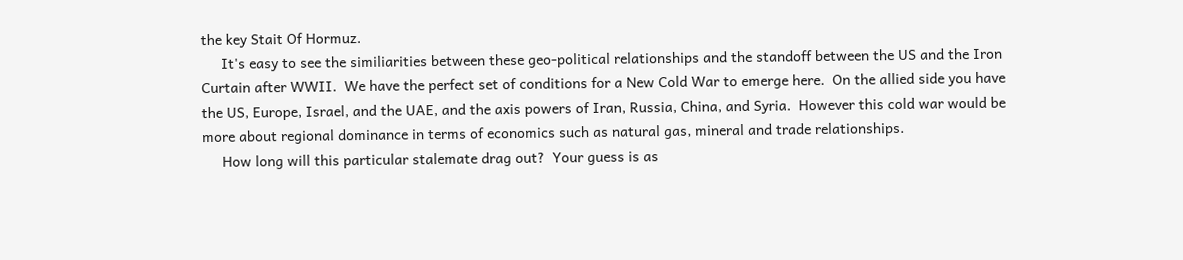the key Stait Of Hormuz.
     It's easy to see the similiarities between these geo-political relationships and the standoff between the US and the Iron Curtain after WWII.  We have the perfect set of conditions for a New Cold War to emerge here.  On the allied side you have the US, Europe, Israel, and the UAE, and the axis powers of Iran, Russia, China, and Syria.  However this cold war would be more about regional dominance in terms of economics such as natural gas, mineral and trade relationships.
     How long will this particular stalemate drag out?  Your guess is as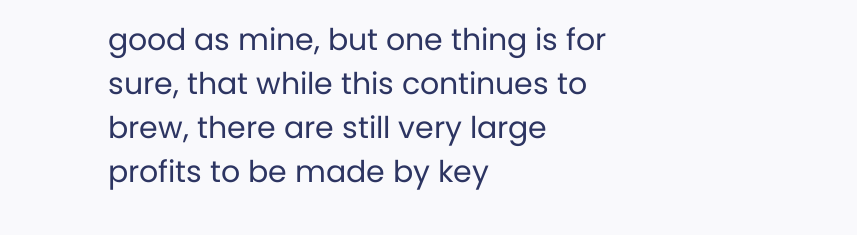good as mine, but one thing is for sure, that while this continues to brew, there are still very large profits to be made by key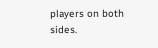players on both sides.